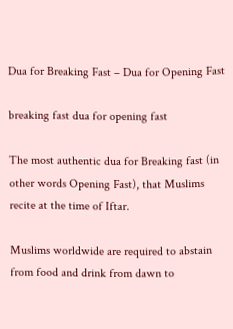Dua for Breaking Fast – Dua for Opening Fast

breaking fast dua for opening fast

The most authentic dua for Breaking fast (in other words Opening Fast), that Muslims recite at the time of Iftar.

Muslims worldwide are required to abstain from food and drink from dawn to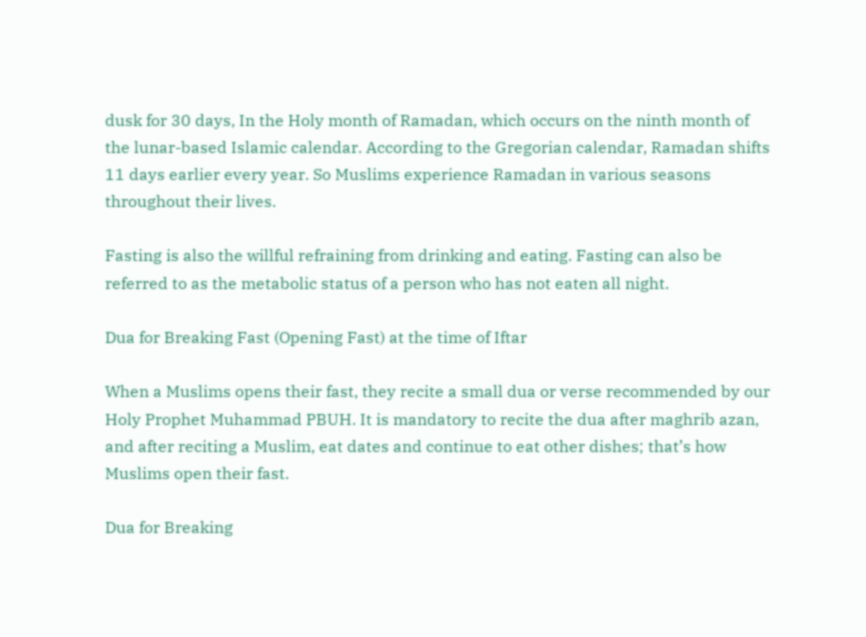dusk for 30 days, In the Holy month of Ramadan, which occurs on the ninth month of the lunar-based Islamic calendar. According to the Gregorian calendar, Ramadan shifts 11 days earlier every year. So Muslims experience Ramadan in various seasons throughout their lives.

Fasting is also the willful refraining from drinking and eating. Fasting can also be referred to as the metabolic status of a person who has not eaten all night.

Dua for Breaking Fast (Opening Fast) at the time of Iftar

When a Muslims opens their fast, they recite a small dua or verse recommended by our Holy Prophet Muhammad PBUH. It is mandatory to recite the dua after maghrib azan, and after reciting a Muslim, eat dates and continue to eat other dishes; that’s how Muslims open their fast.

Dua for Breaking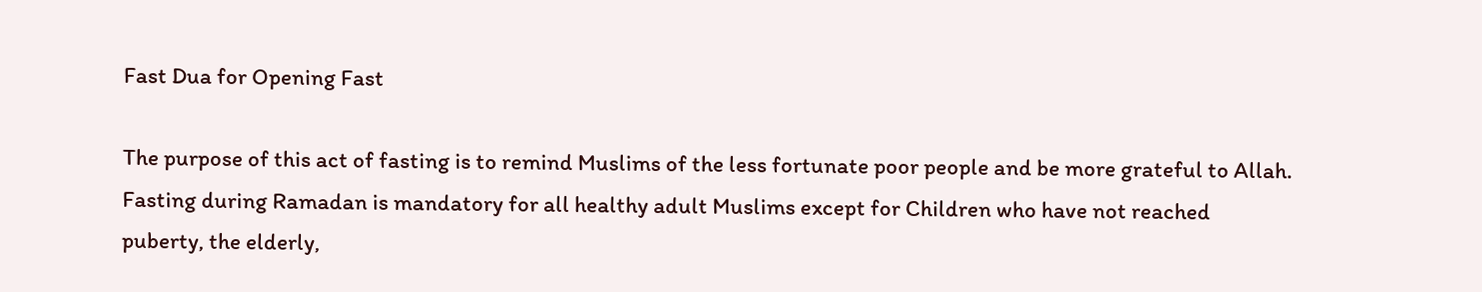Fast Dua for Opening Fast

The purpose of this act of fasting is to remind Muslims of the less fortunate poor people and be more grateful to Allah. Fasting during Ramadan is mandatory for all healthy adult Muslims except for Children who have not reached puberty, the elderly,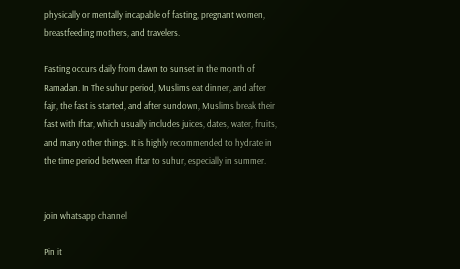physically or mentally incapable of fasting, pregnant women, breastfeeding mothers, and travelers.

Fasting occurs daily from dawn to sunset in the month of Ramadan. In The suhur period, Muslims eat dinner, and after fajr, the fast is started, and after sundown, Muslims break their fast with Iftar, which usually includes juices, dates, water, fruits, and many other things. It is highly recommended to hydrate in the time period between Iftar to suhur, especially in summer.


join whatsapp channel

Pin it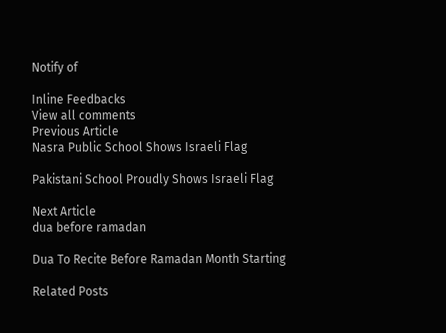Notify of

Inline Feedbacks
View all comments
Previous Article
Nasra Public School Shows Israeli Flag

Pakistani School Proudly Shows Israeli Flag

Next Article
dua before ramadan

Dua To Recite Before Ramadan Month Starting

Related Posts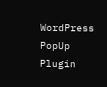WordPress PopUp Plugin